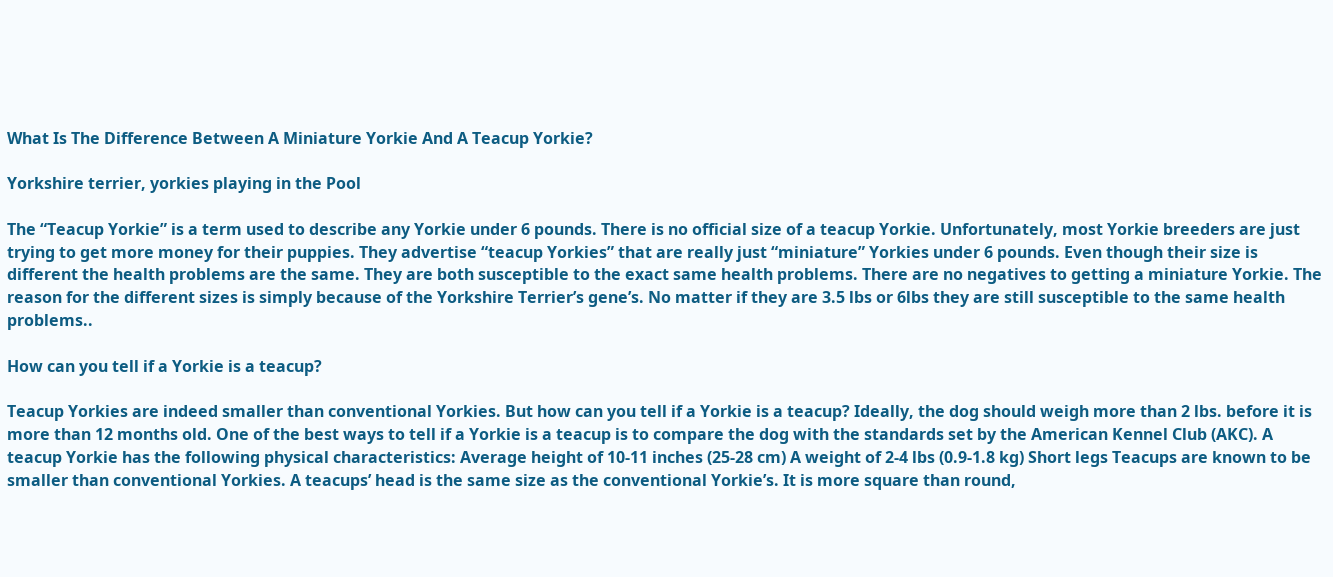What Is The Difference Between A Miniature Yorkie And A Teacup Yorkie?

Yorkshire terrier, yorkies playing in the Pool

The “Teacup Yorkie” is a term used to describe any Yorkie under 6 pounds. There is no official size of a teacup Yorkie. Unfortunately, most Yorkie breeders are just trying to get more money for their puppies. They advertise “teacup Yorkies” that are really just “miniature” Yorkies under 6 pounds. Even though their size is different the health problems are the same. They are both susceptible to the exact same health problems. There are no negatives to getting a miniature Yorkie. The reason for the different sizes is simply because of the Yorkshire Terrier’s gene’s. No matter if they are 3.5 lbs or 6lbs they are still susceptible to the same health problems..

How can you tell if a Yorkie is a teacup?

Teacup Yorkies are indeed smaller than conventional Yorkies. But how can you tell if a Yorkie is a teacup? Ideally, the dog should weigh more than 2 lbs. before it is more than 12 months old. One of the best ways to tell if a Yorkie is a teacup is to compare the dog with the standards set by the American Kennel Club (AKC). A teacup Yorkie has the following physical characteristics: Average height of 10-11 inches (25-28 cm) A weight of 2-4 lbs (0.9-1.8 kg) Short legs Teacups are known to be smaller than conventional Yorkies. A teacups’ head is the same size as the conventional Yorkie’s. It is more square than round,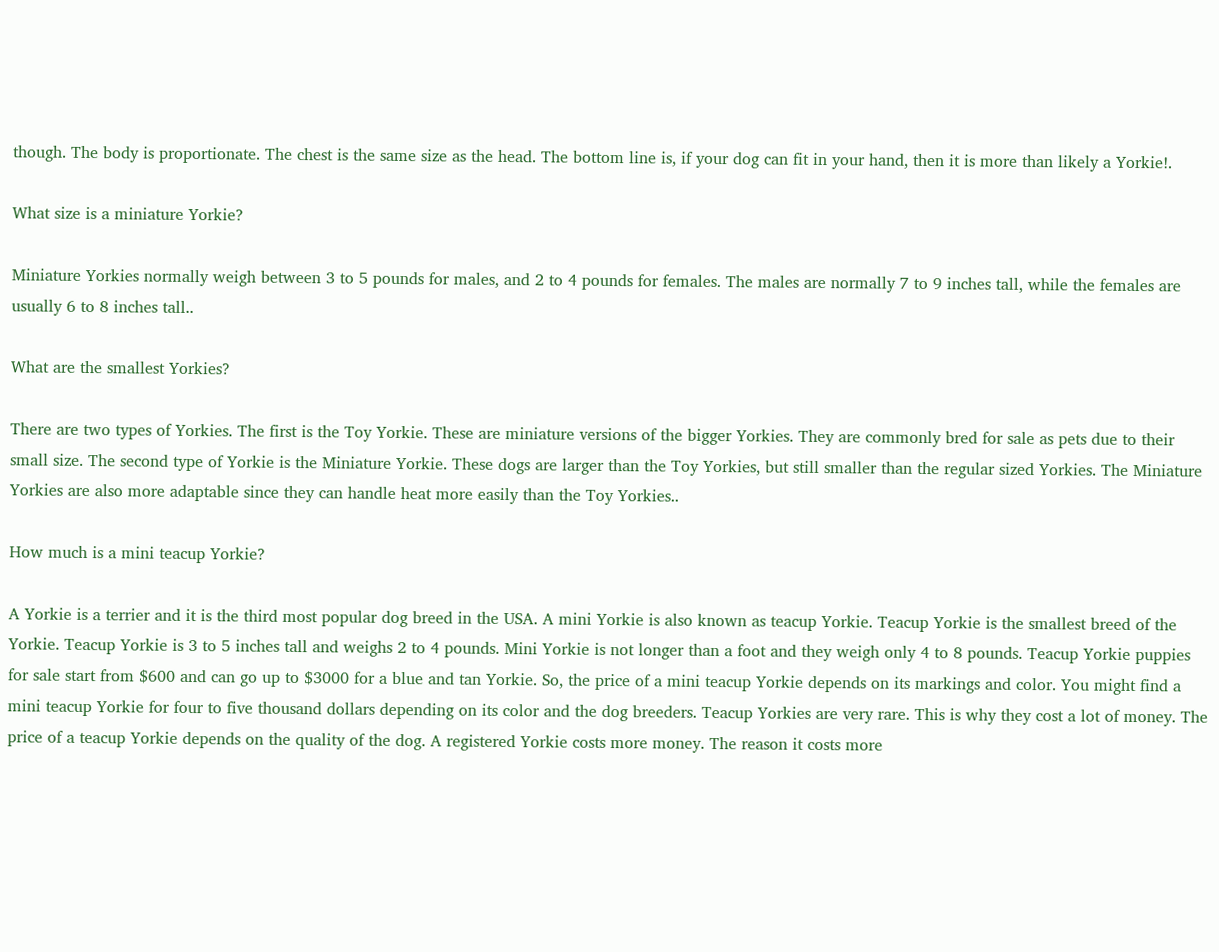though. The body is proportionate. The chest is the same size as the head. The bottom line is, if your dog can fit in your hand, then it is more than likely a Yorkie!.

What size is a miniature Yorkie?

Miniature Yorkies normally weigh between 3 to 5 pounds for males, and 2 to 4 pounds for females. The males are normally 7 to 9 inches tall, while the females are usually 6 to 8 inches tall..

What are the smallest Yorkies?

There are two types of Yorkies. The first is the Toy Yorkie. These are miniature versions of the bigger Yorkies. They are commonly bred for sale as pets due to their small size. The second type of Yorkie is the Miniature Yorkie. These dogs are larger than the Toy Yorkies, but still smaller than the regular sized Yorkies. The Miniature Yorkies are also more adaptable since they can handle heat more easily than the Toy Yorkies..

How much is a mini teacup Yorkie?

A Yorkie is a terrier and it is the third most popular dog breed in the USA. A mini Yorkie is also known as teacup Yorkie. Teacup Yorkie is the smallest breed of the Yorkie. Teacup Yorkie is 3 to 5 inches tall and weighs 2 to 4 pounds. Mini Yorkie is not longer than a foot and they weigh only 4 to 8 pounds. Teacup Yorkie puppies for sale start from $600 and can go up to $3000 for a blue and tan Yorkie. So, the price of a mini teacup Yorkie depends on its markings and color. You might find a mini teacup Yorkie for four to five thousand dollars depending on its color and the dog breeders. Teacup Yorkies are very rare. This is why they cost a lot of money. The price of a teacup Yorkie depends on the quality of the dog. A registered Yorkie costs more money. The reason it costs more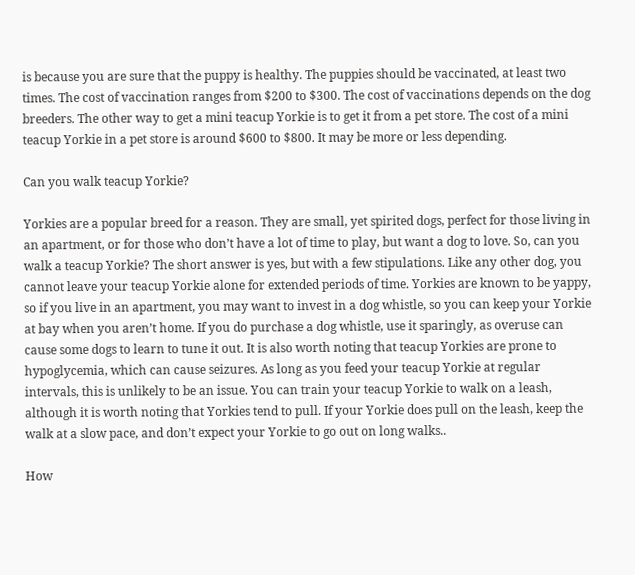is because you are sure that the puppy is healthy. The puppies should be vaccinated, at least two times. The cost of vaccination ranges from $200 to $300. The cost of vaccinations depends on the dog breeders. The other way to get a mini teacup Yorkie is to get it from a pet store. The cost of a mini teacup Yorkie in a pet store is around $600 to $800. It may be more or less depending.

Can you walk teacup Yorkie?

Yorkies are a popular breed for a reason. They are small, yet spirited dogs, perfect for those living in an apartment, or for those who don’t have a lot of time to play, but want a dog to love. So, can you walk a teacup Yorkie? The short answer is yes, but with a few stipulations. Like any other dog, you cannot leave your teacup Yorkie alone for extended periods of time. Yorkies are known to be yappy, so if you live in an apartment, you may want to invest in a dog whistle, so you can keep your Yorkie at bay when you aren’t home. If you do purchase a dog whistle, use it sparingly, as overuse can cause some dogs to learn to tune it out. It is also worth noting that teacup Yorkies are prone to hypoglycemia, which can cause seizures. As long as you feed your teacup Yorkie at regular intervals, this is unlikely to be an issue. You can train your teacup Yorkie to walk on a leash, although it is worth noting that Yorkies tend to pull. If your Yorkie does pull on the leash, keep the walk at a slow pace, and don’t expect your Yorkie to go out on long walks..

How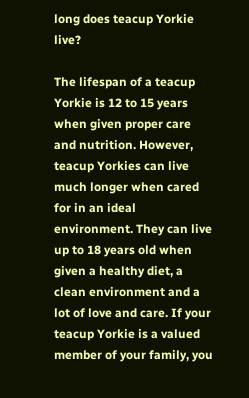long does teacup Yorkie live?

The lifespan of a teacup Yorkie is 12 to 15 years when given proper care and nutrition. However, teacup Yorkies can live much longer when cared for in an ideal environment. They can live up to 18 years old when given a healthy diet, a clean environment and a lot of love and care. If your teacup Yorkie is a valued member of your family, you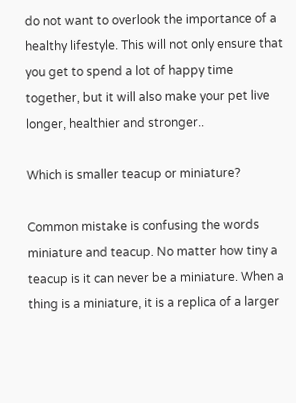do not want to overlook the importance of a healthy lifestyle. This will not only ensure that you get to spend a lot of happy time together, but it will also make your pet live longer, healthier and stronger..

Which is smaller teacup or miniature?

Common mistake is confusing the words miniature and teacup. No matter how tiny a teacup is it can never be a miniature. When a thing is a miniature, it is a replica of a larger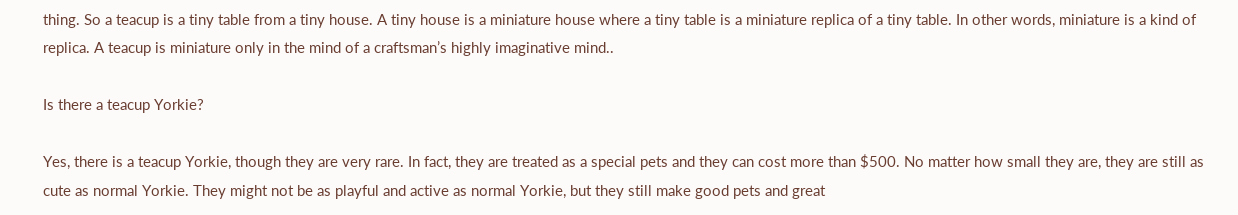thing. So a teacup is a tiny table from a tiny house. A tiny house is a miniature house where a tiny table is a miniature replica of a tiny table. In other words, miniature is a kind of replica. A teacup is miniature only in the mind of a craftsman’s highly imaginative mind..

Is there a teacup Yorkie?

Yes, there is a teacup Yorkie, though they are very rare. In fact, they are treated as a special pets and they can cost more than $500. No matter how small they are, they are still as cute as normal Yorkie. They might not be as playful and active as normal Yorkie, but they still make good pets and great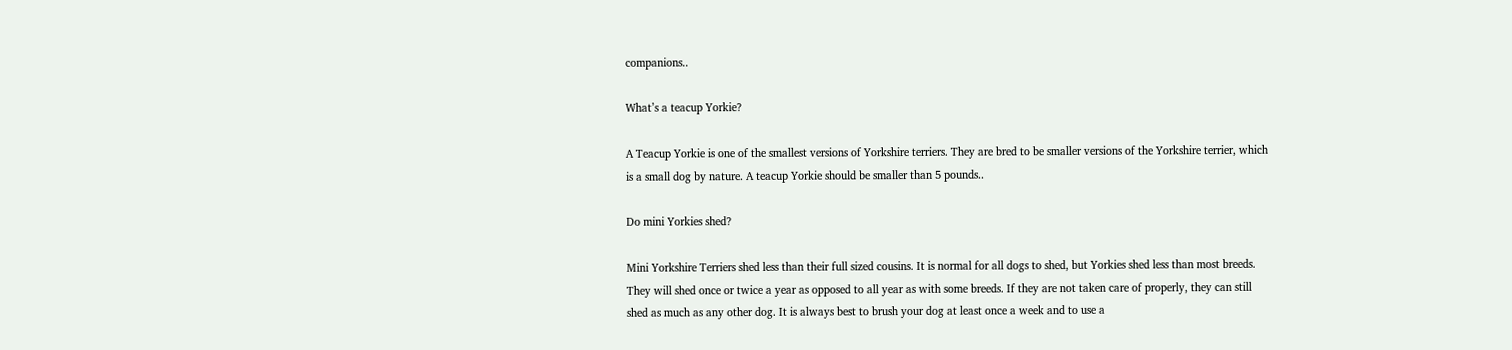companions..

What’s a teacup Yorkie?

A Teacup Yorkie is one of the smallest versions of Yorkshire terriers. They are bred to be smaller versions of the Yorkshire terrier, which is a small dog by nature. A teacup Yorkie should be smaller than 5 pounds..

Do mini Yorkies shed?

Mini Yorkshire Terriers shed less than their full sized cousins. It is normal for all dogs to shed, but Yorkies shed less than most breeds. They will shed once or twice a year as opposed to all year as with some breeds. If they are not taken care of properly, they can still shed as much as any other dog. It is always best to brush your dog at least once a week and to use a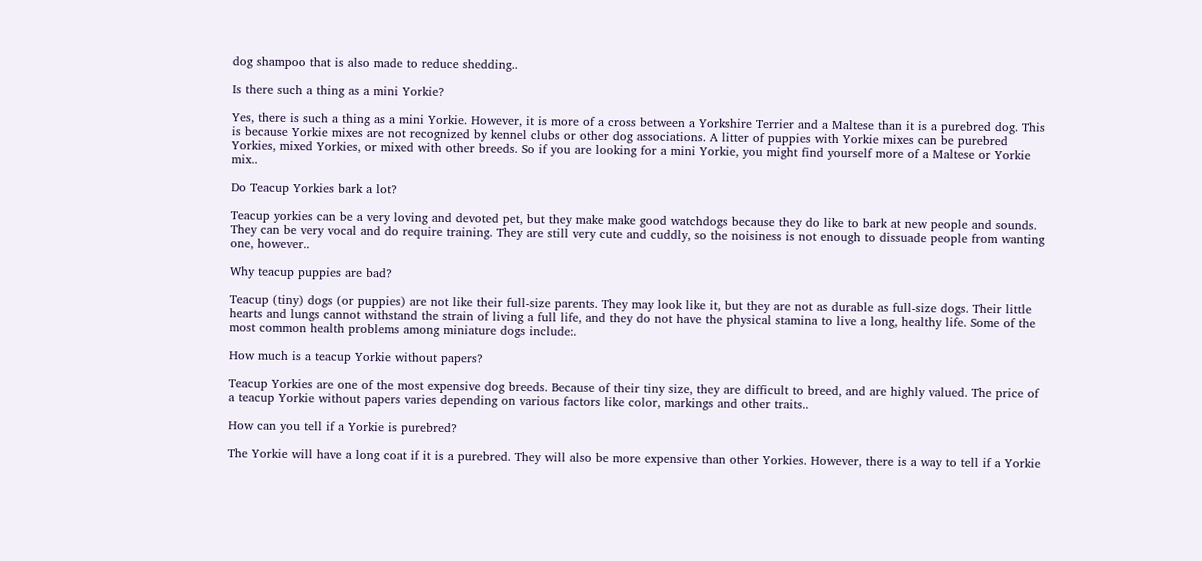dog shampoo that is also made to reduce shedding..

Is there such a thing as a mini Yorkie?

Yes, there is such a thing as a mini Yorkie. However, it is more of a cross between a Yorkshire Terrier and a Maltese than it is a purebred dog. This is because Yorkie mixes are not recognized by kennel clubs or other dog associations. A litter of puppies with Yorkie mixes can be purebred Yorkies, mixed Yorkies, or mixed with other breeds. So if you are looking for a mini Yorkie, you might find yourself more of a Maltese or Yorkie mix..

Do Teacup Yorkies bark a lot?

Teacup yorkies can be a very loving and devoted pet, but they make make good watchdogs because they do like to bark at new people and sounds. They can be very vocal and do require training. They are still very cute and cuddly, so the noisiness is not enough to dissuade people from wanting one, however..

Why teacup puppies are bad?

Teacup (tiny) dogs (or puppies) are not like their full-size parents. They may look like it, but they are not as durable as full-size dogs. Their little hearts and lungs cannot withstand the strain of living a full life, and they do not have the physical stamina to live a long, healthy life. Some of the most common health problems among miniature dogs include:.

How much is a teacup Yorkie without papers?

Teacup Yorkies are one of the most expensive dog breeds. Because of their tiny size, they are difficult to breed, and are highly valued. The price of a teacup Yorkie without papers varies depending on various factors like color, markings and other traits..

How can you tell if a Yorkie is purebred?

The Yorkie will have a long coat if it is a purebred. They will also be more expensive than other Yorkies. However, there is a way to tell if a Yorkie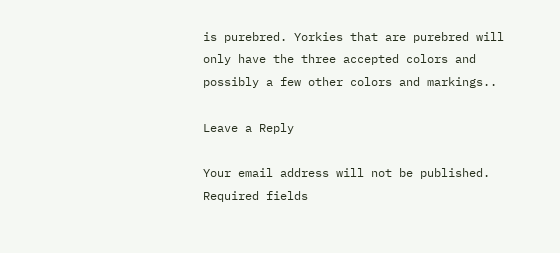is purebred. Yorkies that are purebred will only have the three accepted colors and possibly a few other colors and markings..

Leave a Reply

Your email address will not be published. Required fields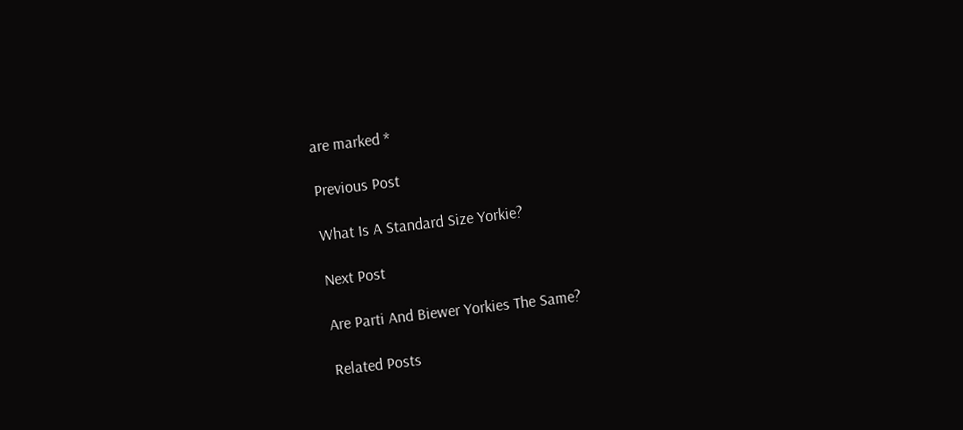are marked *

Previous Post

What Is A Standard Size Yorkie?

Next Post

Are Parti And Biewer Yorkies The Same?

Related Posts